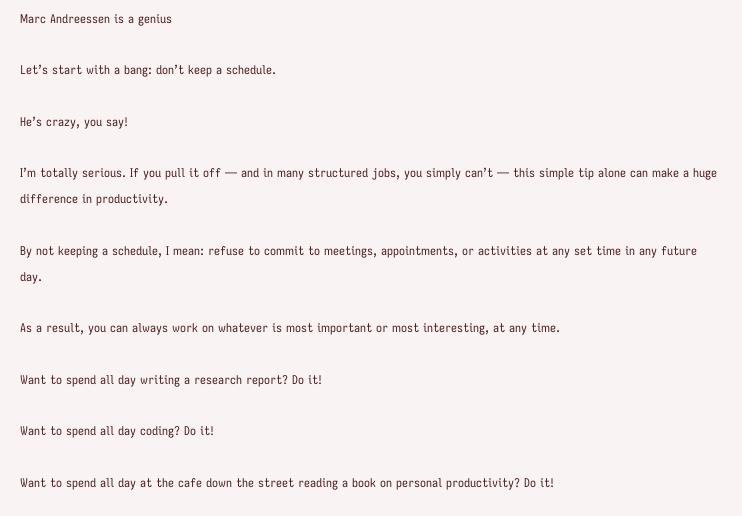Marc Andreessen is a genius

Let’s start with a bang: don’t keep a schedule.

He’s crazy, you say!

I’m totally serious. If you pull it off — and in many structured jobs, you simply can’t — this simple tip alone can make a huge difference in productivity.

By not keeping a schedule, I mean: refuse to commit to meetings, appointments, or activities at any set time in any future day.

As a result, you can always work on whatever is most important or most interesting, at any time.

Want to spend all day writing a research report? Do it!

Want to spend all day coding? Do it!

Want to spend all day at the cafe down the street reading a book on personal productivity? Do it!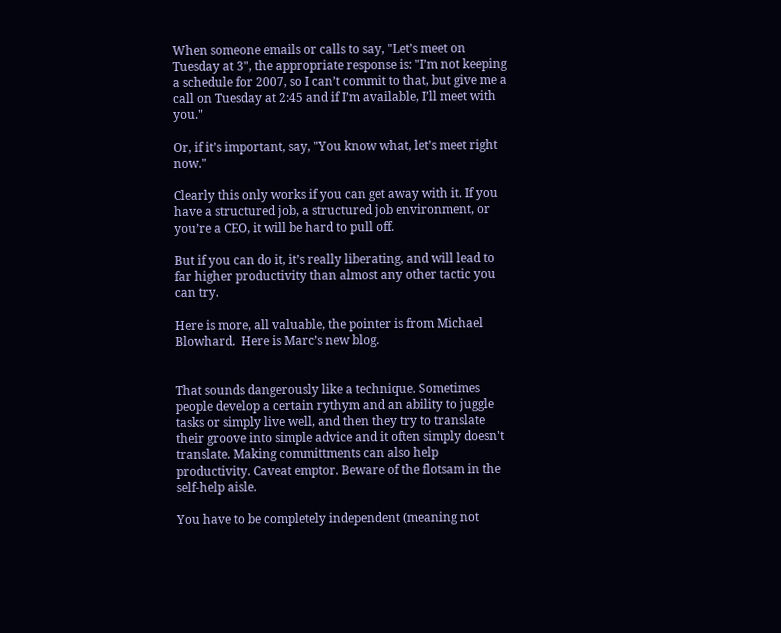When someone emails or calls to say, "Let’s meet on Tuesday at 3", the appropriate response is: "I’m not keeping a schedule for 2007, so I can’t commit to that, but give me a call on Tuesday at 2:45 and if I’m available, I’ll meet with you."

Or, if it’s important, say, "You know what, let’s meet right now."

Clearly this only works if you can get away with it. If you have a structured job, a structured job environment, or you’re a CEO, it will be hard to pull off.

But if you can do it, it’s really liberating, and will lead to far higher productivity than almost any other tactic you can try.

Here is more, all valuable, the pointer is from Michael Blowhard.  Here is Marc’s new blog.


That sounds dangerously like a technique. Sometimes people develop a certain rythym and an ability to juggle tasks or simply live well, and then they try to translate their groove into simple advice and it often simply doesn't translate. Making committments can also help productivity. Caveat emptor. Beware of the flotsam in the self-help aisle.

You have to be completely independent (meaning not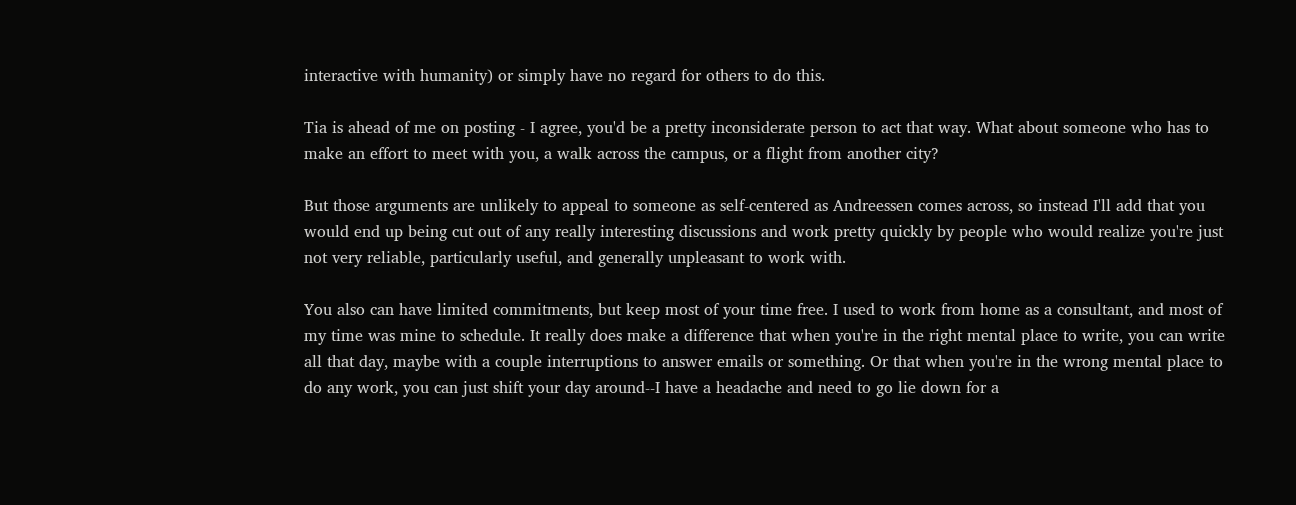interactive with humanity) or simply have no regard for others to do this.

Tia is ahead of me on posting - I agree, you'd be a pretty inconsiderate person to act that way. What about someone who has to make an effort to meet with you, a walk across the campus, or a flight from another city?

But those arguments are unlikely to appeal to someone as self-centered as Andreessen comes across, so instead I'll add that you would end up being cut out of any really interesting discussions and work pretty quickly by people who would realize you're just not very reliable, particularly useful, and generally unpleasant to work with.

You also can have limited commitments, but keep most of your time free. I used to work from home as a consultant, and most of my time was mine to schedule. It really does make a difference that when you're in the right mental place to write, you can write all that day, maybe with a couple interruptions to answer emails or something. Or that when you're in the wrong mental place to do any work, you can just shift your day around--I have a headache and need to go lie down for a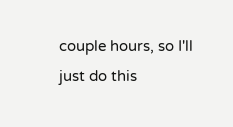couple hours, so I'll just do this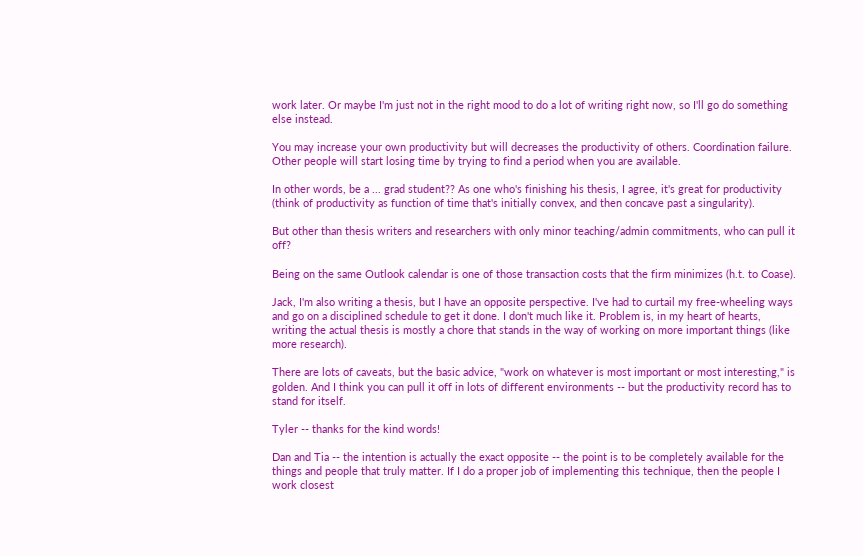work later. Or maybe I'm just not in the right mood to do a lot of writing right now, so I'll go do something else instead.

You may increase your own productivity but will decreases the productivity of others. Coordination failure. Other people will start losing time by trying to find a period when you are available.

In other words, be a ... grad student?? As one who's finishing his thesis, I agree, it's great for productivity (think of productivity as function of time that's initially convex, and then concave past a singularity).

But other than thesis writers and researchers with only minor teaching/admin commitments, who can pull it off?

Being on the same Outlook calendar is one of those transaction costs that the firm minimizes (h.t. to Coase).

Jack, I'm also writing a thesis, but I have an opposite perspective. I've had to curtail my free-wheeling ways and go on a disciplined schedule to get it done. I don't much like it. Problem is, in my heart of hearts, writing the actual thesis is mostly a chore that stands in the way of working on more important things (like more research).

There are lots of caveats, but the basic advice, "work on whatever is most important or most interesting," is golden. And I think you can pull it off in lots of different environments -- but the productivity record has to stand for itself.

Tyler -- thanks for the kind words!

Dan and Tia -- the intention is actually the exact opposite -- the point is to be completely available for the things and people that truly matter. If I do a proper job of implementing this technique, then the people I work closest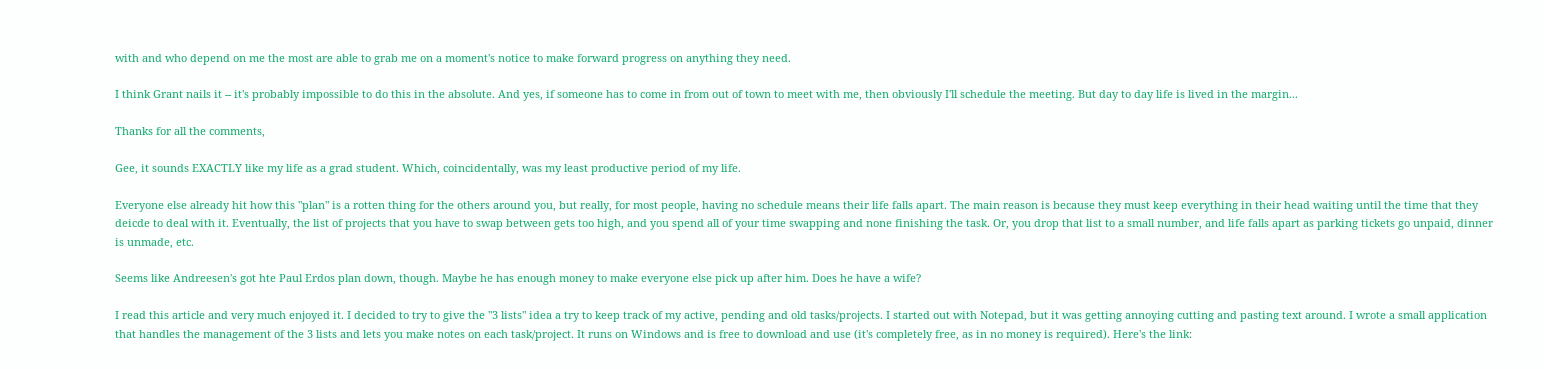with and who depend on me the most are able to grab me on a moment's notice to make forward progress on anything they need.

I think Grant nails it -- it's probably impossible to do this in the absolute. And yes, if someone has to come in from out of town to meet with me, then obviously I'll schedule the meeting. But day to day life is lived in the margin...

Thanks for all the comments,

Gee, it sounds EXACTLY like my life as a grad student. Which, coincidentally, was my least productive period of my life.

Everyone else already hit how this "plan" is a rotten thing for the others around you, but really, for most people, having no schedule means their life falls apart. The main reason is because they must keep everything in their head waiting until the time that they deicde to deal with it. Eventually, the list of projects that you have to swap between gets too high, and you spend all of your time swapping and none finishing the task. Or, you drop that list to a small number, and life falls apart as parking tickets go unpaid, dinner is unmade, etc.

Seems like Andreesen's got hte Paul Erdos plan down, though. Maybe he has enough money to make everyone else pick up after him. Does he have a wife?

I read this article and very much enjoyed it. I decided to try to give the "3 lists" idea a try to keep track of my active, pending and old tasks/projects. I started out with Notepad, but it was getting annoying cutting and pasting text around. I wrote a small application that handles the management of the 3 lists and lets you make notes on each task/project. It runs on Windows and is free to download and use (it's completely free, as in no money is required). Here's the link: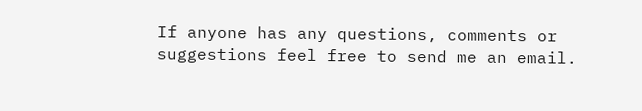If anyone has any questions, comments or suggestions feel free to send me an email.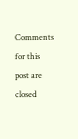Comments for this post are closed